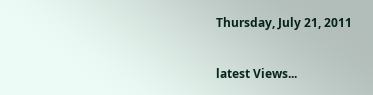Thursday, July 21, 2011

latest Views...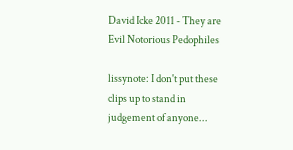David Icke 2011 - They are Evil Notorious Pedophiles

lissynote: I don't put these clips up to stand in judgement of anyone...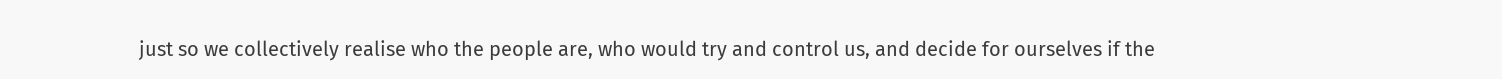just so we collectively realise who the people are, who would try and control us, and decide for ourselves if the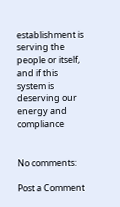establishment is serving the people or itself, and if this system is deserving our energy and compliance


No comments:

Post a Comment